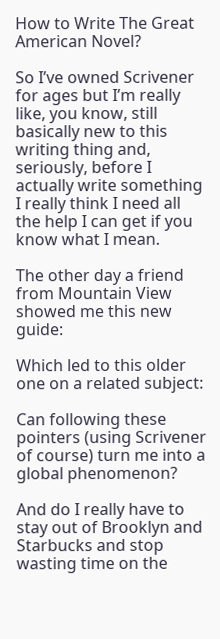How to Write The Great American Novel?

So I’ve owned Scrivener for ages but I’m really like, you know, still basically new to this writing thing and, seriously, before I actually write something I really think I need all the help I can get if you know what I mean.

The other day a friend from Mountain View showed me this new guide:

Which led to this older one on a related subject:

Can following these pointers (using Scrivener of course) turn me into a global phenomenon?

And do I really have to stay out of Brooklyn and Starbucks and stop wasting time on the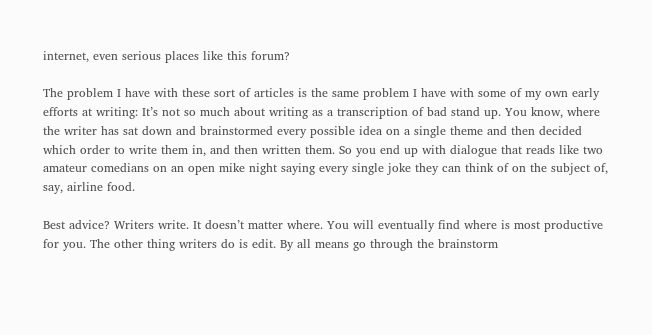internet, even serious places like this forum?

The problem I have with these sort of articles is the same problem I have with some of my own early efforts at writing: It’s not so much about writing as a transcription of bad stand up. You know, where the writer has sat down and brainstormed every possible idea on a single theme and then decided which order to write them in, and then written them. So you end up with dialogue that reads like two amateur comedians on an open mike night saying every single joke they can think of on the subject of, say, airline food.

Best advice? Writers write. It doesn’t matter where. You will eventually find where is most productive for you. The other thing writers do is edit. By all means go through the brainstorm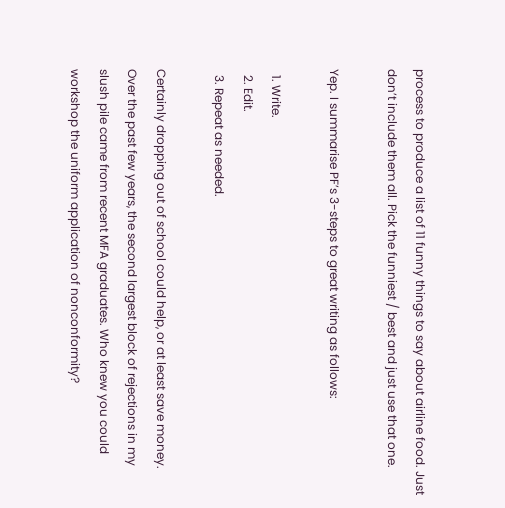process to produce a list of 11 funny things to say about airline food. Just don’t include them all. Pick the funniest / best and just use that one.

Yep. I summarise PF’s 3-steps to great writing as follows:

  1. Write.
  2. Edit.
  3. Repeat as needed.

Certainly dropping out of school could help, or at least save money. Over the past few years, the second largest block of rejections in my slush pile came from recent MFA graduates. Who knew you could workshop the uniform application of nonconformity?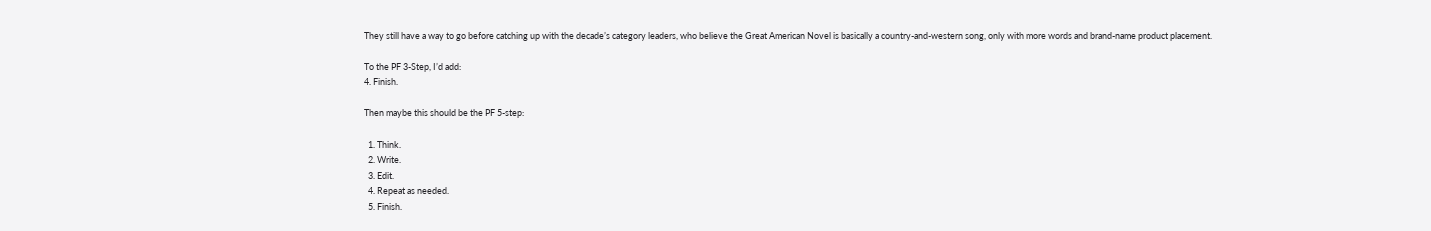They still have a way to go before catching up with the decade’s category leaders, who believe the Great American Novel is basically a country-and-western song, only with more words and brand-name product placement.

To the PF 3-Step, I’d add:
4. Finish.

Then maybe this should be the PF 5-step:

  1. Think.
  2. Write.
  3. Edit.
  4. Repeat as needed.
  5. Finish.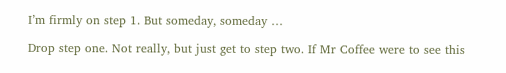I’m firmly on step 1. But someday, someday …

Drop step one. Not really, but just get to step two. If Mr Coffee were to see this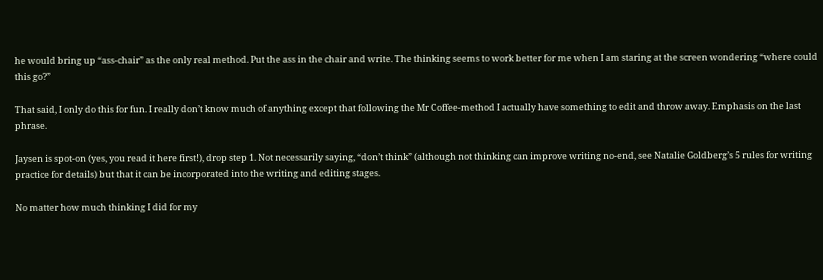he would bring up “ass-chair” as the only real method. Put the ass in the chair and write. The thinking seems to work better for me when I am staring at the screen wondering “where could this go?”

That said, I only do this for fun. I really don’t know much of anything except that following the Mr Coffee-method I actually have something to edit and throw away. Emphasis on the last phrase.

Jaysen is spot-on (yes, you read it here first!), drop step 1. Not necessarily saying, “don’t think” (although not thinking can improve writing no-end, see Natalie Goldberg’s 5 rules for writing practice for details) but that it can be incorporated into the writing and editing stages.

No matter how much thinking I did for my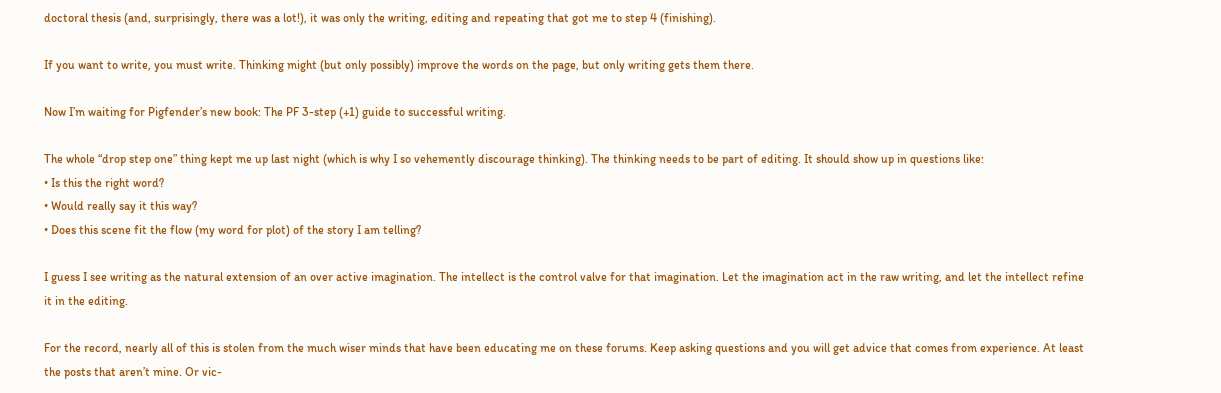doctoral thesis (and, surprisingly, there was a lot!), it was only the writing, editing and repeating that got me to step 4 (finishing).

If you want to write, you must write. Thinking might (but only possibly) improve the words on the page, but only writing gets them there.

Now I’m waiting for Pigfender’s new book: The PF 3-step (+1) guide to successful writing.

The whole “drop step one” thing kept me up last night (which is why I so vehemently discourage thinking). The thinking needs to be part of editing. It should show up in questions like:
• Is this the right word?
• Would really say it this way?
• Does this scene fit the flow (my word for plot) of the story I am telling?

I guess I see writing as the natural extension of an over active imagination. The intellect is the control valve for that imagination. Let the imagination act in the raw writing, and let the intellect refine it in the editing.

For the record, nearly all of this is stolen from the much wiser minds that have been educating me on these forums. Keep asking questions and you will get advice that comes from experience. At least the posts that aren’t mine. Or vic-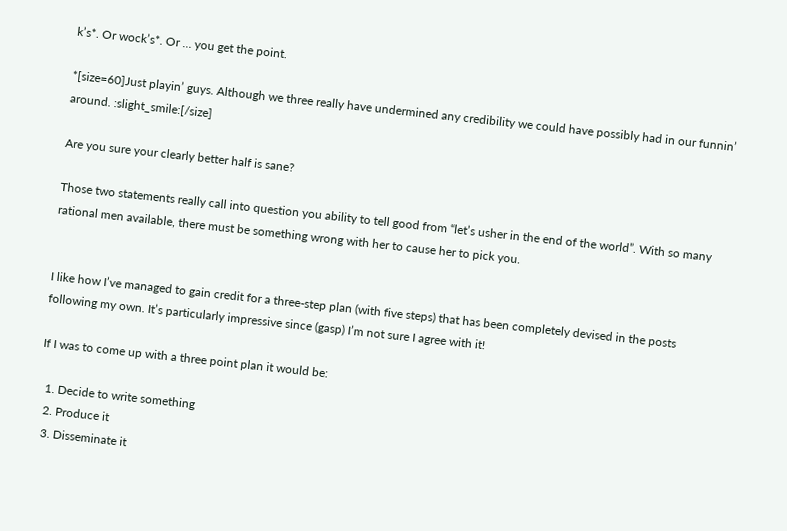k’s*. Or wock’s*. Or … you get the point.

*[size=60]Just playin’ guys. Although we three really have undermined any credibility we could have possibly had in our funnin’ around. :slight_smile:[/size]

Are you sure your clearly better half is sane?

Those two statements really call into question you ability to tell good from “let’s usher in the end of the world”. With so many rational men available, there must be something wrong with her to cause her to pick you.


I like how I’ve managed to gain credit for a three-step plan (with five steps) that has been completely devised in the posts following my own. It’s particularly impressive since (gasp) I’m not sure I agree with it!

If I was to come up with a three point plan it would be:

  1. Decide to write something
  2. Produce it
  3. Disseminate it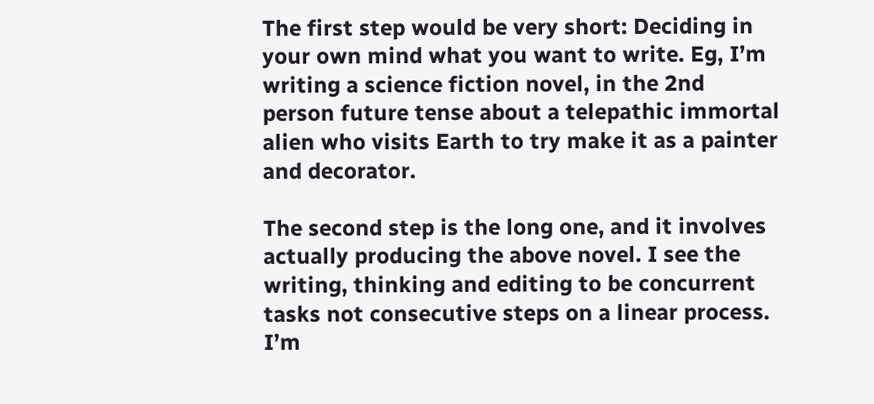The first step would be very short: Deciding in your own mind what you want to write. Eg, I’m writing a science fiction novel, in the 2nd person future tense about a telepathic immortal alien who visits Earth to try make it as a painter and decorator.

The second step is the long one, and it involves actually producing the above novel. I see the writing, thinking and editing to be concurrent tasks not consecutive steps on a linear process. I’m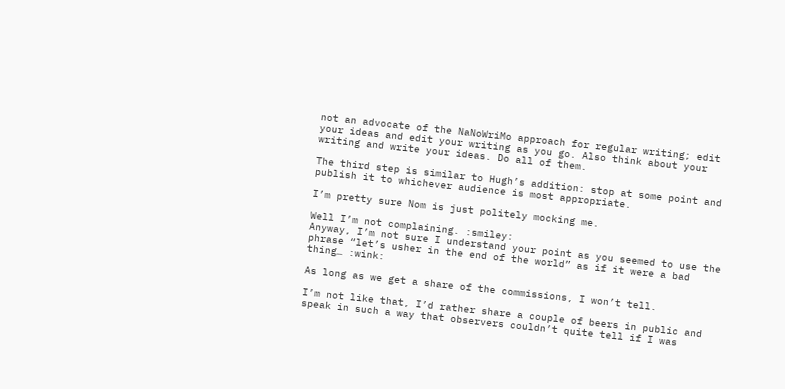not an advocate of the NaNoWriMo approach for regular writing; edit your ideas and edit your writing as you go. Also think about your writing and write your ideas. Do all of them.

The third step is similar to Hugh’s addition: stop at some point and publish it to whichever audience is most appropriate.

I’m pretty sure Nom is just politely mocking me.

Well I’m not complaining. :smiley:
Anyway, I’m not sure I understand your point as you seemed to use the phrase “let’s usher in the end of the world” as if it were a bad thing… :wink:

As long as we get a share of the commissions, I won’t tell.

I’m not like that, I’d rather share a couple of beers in public and speak in such a way that observers couldn’t quite tell if I was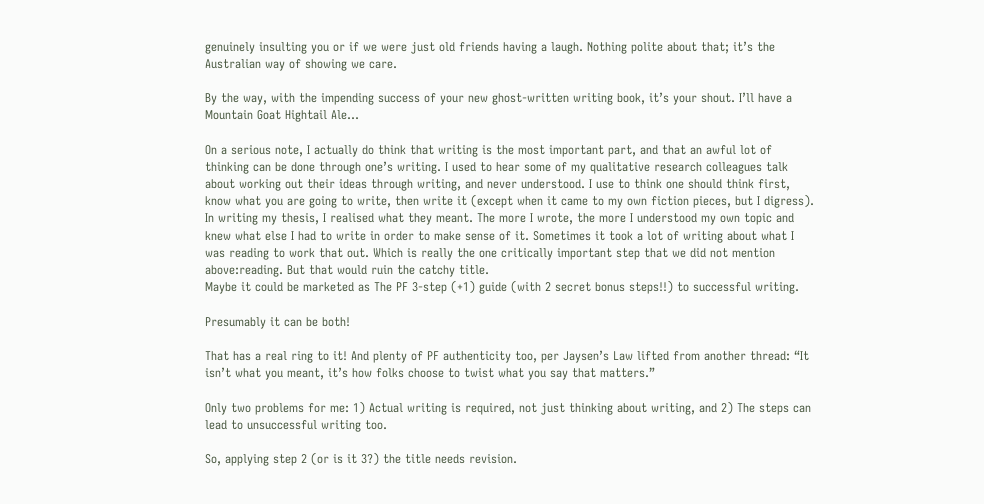genuinely insulting you or if we were just old friends having a laugh. Nothing polite about that; it’s the Australian way of showing we care.

By the way, with the impending success of your new ghost-written writing book, it’s your shout. I’ll have a Mountain Goat Hightail Ale…

On a serious note, I actually do think that writing is the most important part, and that an awful lot of thinking can be done through one’s writing. I used to hear some of my qualitative research colleagues talk about working out their ideas through writing, and never understood. I use to think one should think first, know what you are going to write, then write it (except when it came to my own fiction pieces, but I digress). In writing my thesis, I realised what they meant. The more I wrote, the more I understood my own topic and knew what else I had to write in order to make sense of it. Sometimes it took a lot of writing about what I was reading to work that out. Which is really the one critically important step that we did not mention above:reading. But that would ruin the catchy title.
Maybe it could be marketed as The PF 3-step (+1) guide (with 2 secret bonus steps!!) to successful writing.

Presumably it can be both!

That has a real ring to it! And plenty of PF authenticity too, per Jaysen’s Law lifted from another thread: “It isn’t what you meant, it’s how folks choose to twist what you say that matters.”

Only two problems for me: 1) Actual writing is required, not just thinking about writing, and 2) The steps can lead to unsuccessful writing too.

So, applying step 2 (or is it 3?) the title needs revision.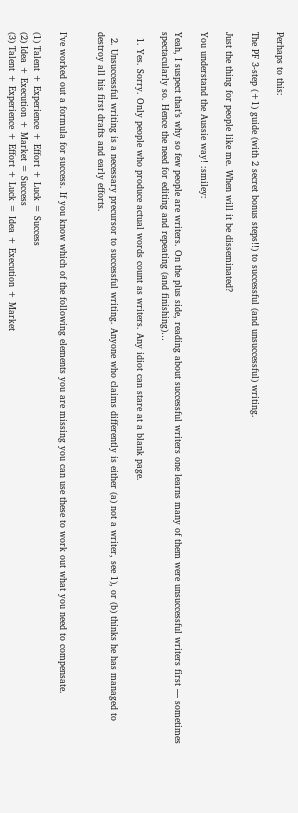Perhaps to this:

The PF 3-step (+1) guide (with 2 secret bonus steps!!) to successful (and unsuccessful) writing.

Just the thing for people like me. When will it be disseminated?

You understand the Aussie way! :smiley:

Yeah, I suspect that’s why so few people are writers. On the plus side, reading about successful writers one learns many of them were unsuccessful writers first — sometimes spectacularly so. Hence the need for editing and repeating (and finishing)…

  1. Yes. Sorry. Only people who produce actual words count as writers. Any idiot can stare at a blank page.

  2. Unsuccessful writing is a necessary precursor to successful writing. Anyone who claims differently is either (a) not a writer, see 1), or (b) thinks he has managed to destroy all his first drafts and early efforts.


I’ve worked out a formula for success. If you know which of the following elements you are missing you can use these to work out what you need to compensate.

(1) Talent + Experience + Effort + Luck = Success
(2) Idea + Execution + Market = Success
(3) Talent + Experience + Effort + Luck = Idea + Execution + Market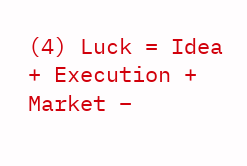(4) Luck = Idea + Execution + Market –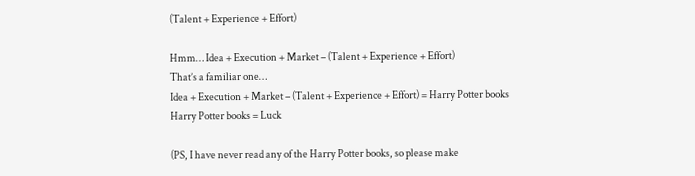(Talent + Experience + Effort)

Hmm… Idea + Execution + Market – (Talent + Experience + Effort)
That’s a familiar one…
Idea + Execution + Market – (Talent + Experience + Effort) = Harry Potter books
Harry Potter books = Luck

(PS, I have never read any of the Harry Potter books, so please make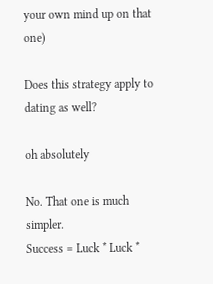your own mind up on that one)

Does this strategy apply to dating as well?

oh absolutely

No. That one is much simpler.
Success = Luck * Luck *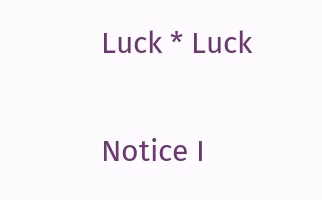Luck * Luck

Notice I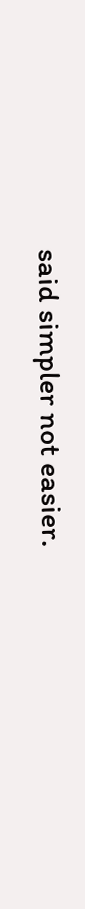said simpler not easier.